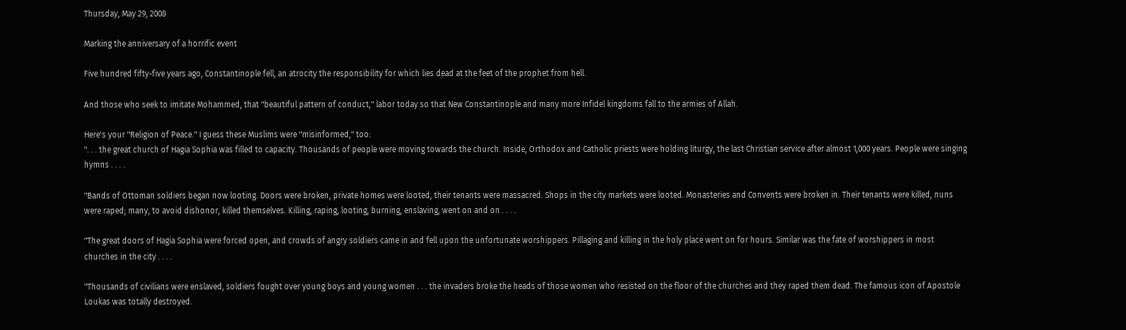Thursday, May 29, 2008

Marking the anniversary of a horrific event

Five hundred fifty-five years ago, Constantinople fell, an atrocity the responsibility for which lies dead at the feet of the prophet from hell.

And those who seek to imitate Mohammed, that "beautiful pattern of conduct," labor today so that New Constantinople and many more Infidel kingdoms fall to the armies of Allah.

Here's your "Religion of Peace." I guess these Muslims were "misinformed," too:
". . . the great church of Hagia Sophia was filled to capacity. Thousands of people were moving towards the church. Inside, Orthodox and Catholic priests were holding liturgy, the last Christian service after almost 1,000 years. People were singing hymns . . . .

"Bands of Ottoman soldiers began now looting. Doors were broken, private homes were looted, their tenants were massacred. Shops in the city markets were looted. Monasteries and Convents were broken in. Their tenants were killed, nuns were raped; many, to avoid dishonor, killed themselves. Killing, raping, looting, burning, enslaving, went on and on . . . .

"The great doors of Hagia Sophia were forced open, and crowds of angry soldiers came in and fell upon the unfortunate worshippers. Pillaging and killing in the holy place went on for hours. Similar was the fate of worshippers in most churches in the city . . . .

"Thousands of civilians were enslaved, soldiers fought over young boys and young women . . . the invaders broke the heads of those women who resisted on the floor of the churches and they raped them dead. The famous icon of Apostole Loukas was totally destroyed.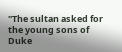"The sultan asked for the young sons of Duke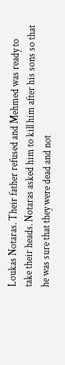Loukas Notaras. Their father refused and Mehmed was ready to take their heads. Notaras asked him to kill him after his sons so that he was sure that they were dead and not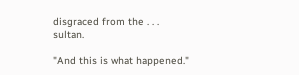disgraced from the . . . sultan.

"And this is what happened."